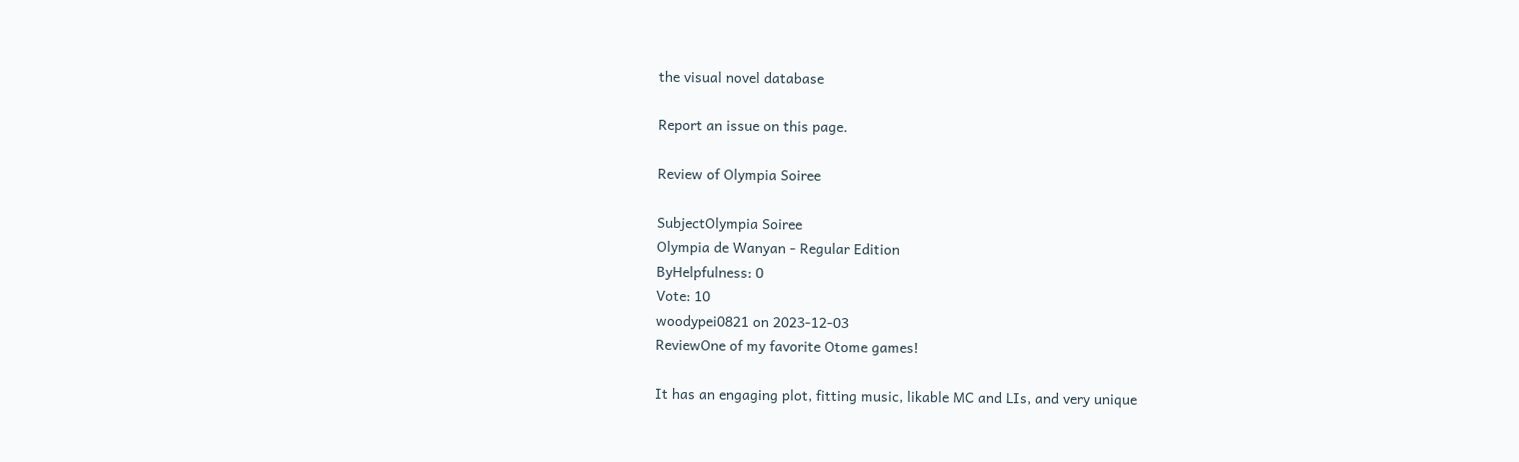the visual novel database

Report an issue on this page.

Review of Olympia Soiree

SubjectOlympia Soiree
Olympia de Wanyan - Regular Edition
ByHelpfulness: 0
Vote: 10
woodypei0821 on 2023-12-03
ReviewOne of my favorite Otome games!

It has an engaging plot, fitting music, likable MC and LIs, and very unique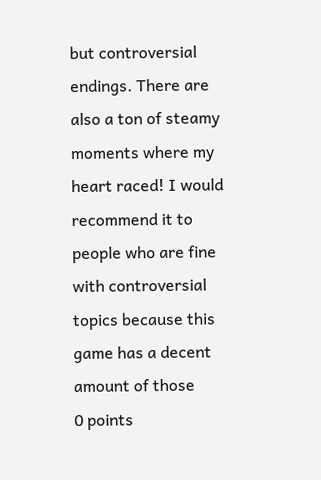but controversial endings. There are also a ton of steamy moments where my heart raced! I would recommend it to people who are fine with controversial topics because this game has a decent amount of those
0 points